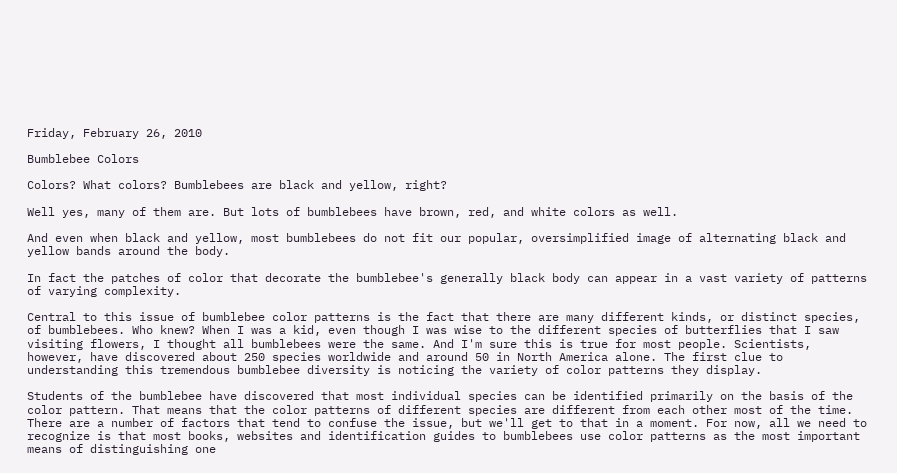Friday, February 26, 2010

Bumblebee Colors

Colors? What colors? Bumblebees are black and yellow, right?

Well yes, many of them are. But lots of bumblebees have brown, red, and white colors as well.

And even when black and yellow, most bumblebees do not fit our popular, oversimplified image of alternating black and yellow bands around the body.

In fact the patches of color that decorate the bumblebee's generally black body can appear in a vast variety of patterns of varying complexity.

Central to this issue of bumblebee color patterns is the fact that there are many different kinds, or distinct species, of bumblebees. Who knew? When I was a kid, even though I was wise to the different species of butterflies that I saw visiting flowers, I thought all bumblebees were the same. And I'm sure this is true for most people. Scientists, however, have discovered about 250 species worldwide and around 50 in North America alone. The first clue to understanding this tremendous bumblebee diversity is noticing the variety of color patterns they display.

Students of the bumblebee have discovered that most individual species can be identified primarily on the basis of the color pattern. That means that the color patterns of different species are different from each other most of the time. There are a number of factors that tend to confuse the issue, but we'll get to that in a moment. For now, all we need to recognize is that most books, websites and identification guides to bumblebees use color patterns as the most important means of distinguishing one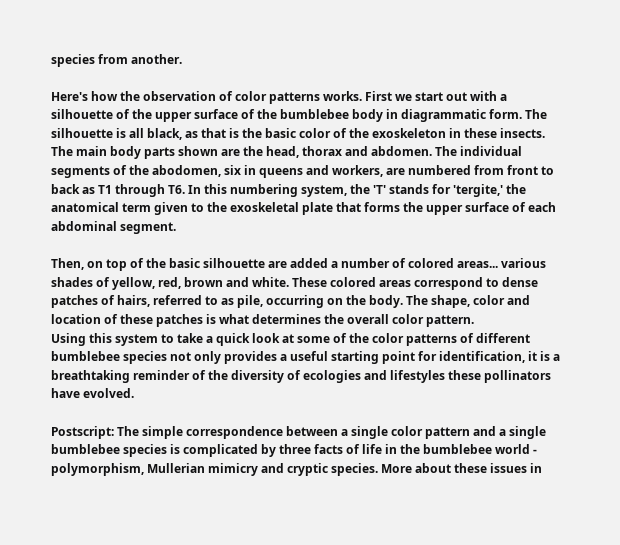species from another.

Here's how the observation of color patterns works. First we start out with a silhouette of the upper surface of the bumblebee body in diagrammatic form. The silhouette is all black, as that is the basic color of the exoskeleton in these insects. The main body parts shown are the head, thorax and abdomen. The individual segments of the abodomen, six in queens and workers, are numbered from front to back as T1 through T6. In this numbering system, the 'T' stands for 'tergite,' the anatomical term given to the exoskeletal plate that forms the upper surface of each abdominal segment.

Then, on top of the basic silhouette are added a number of colored areas... various shades of yellow, red, brown and white. These colored areas correspond to dense patches of hairs, referred to as pile, occurring on the body. The shape, color and location of these patches is what determines the overall color pattern.
Using this system to take a quick look at some of the color patterns of different bumblebee species not only provides a useful starting point for identification, it is a breathtaking reminder of the diversity of ecologies and lifestyles these pollinators have evolved.

Postscript: The simple correspondence between a single color pattern and a single bumblebee species is complicated by three facts of life in the bumblebee world - polymorphism, Mullerian mimicry and cryptic species. More about these issues in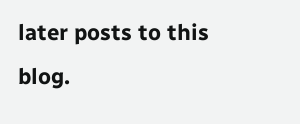later posts to this blog.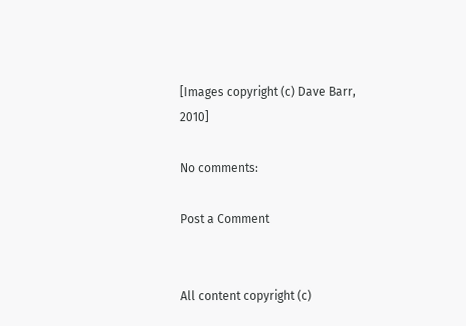[Images copyright (c) Dave Barr, 2010]

No comments:

Post a Comment


All content copyright (c)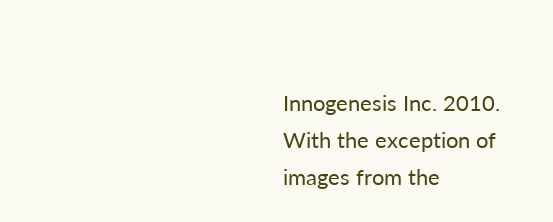Innogenesis Inc. 2010. With the exception of images from the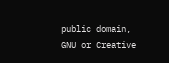public domain, GNU or Creative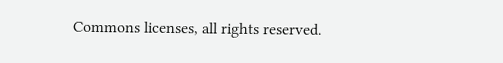Commons licenses, all rights reserved.